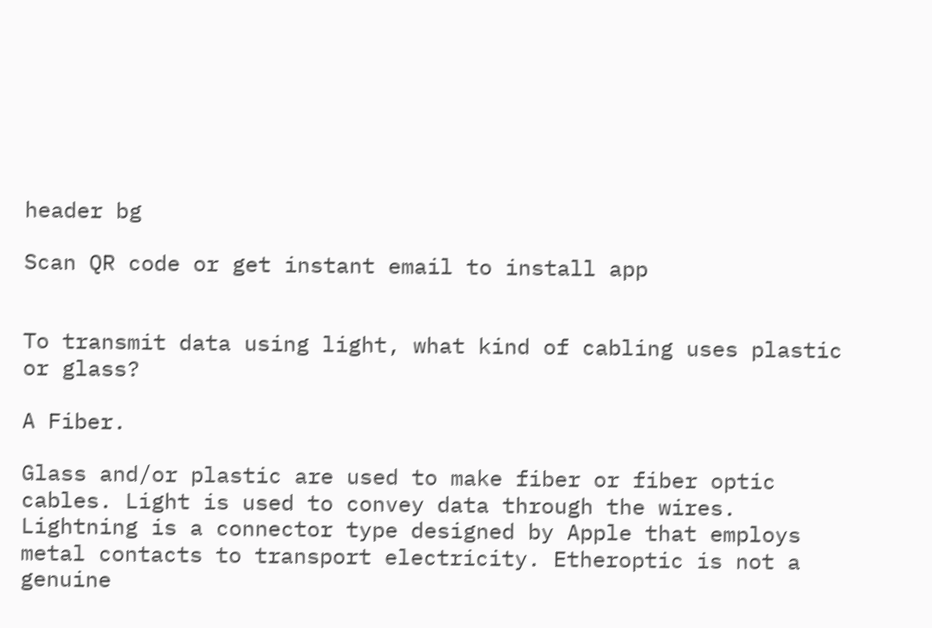header bg

Scan QR code or get instant email to install app


To transmit data using light, what kind of cabling uses plastic or glass?

A Fiber.

Glass and/or plastic are used to make fiber or fiber optic cables. Light is used to convey data through the wires. Lightning is a connector type designed by Apple that employs metal contacts to transport electricity. Etheroptic is not a genuine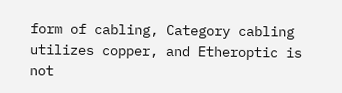form of cabling, Category cabling utilizes copper, and Etheroptic is not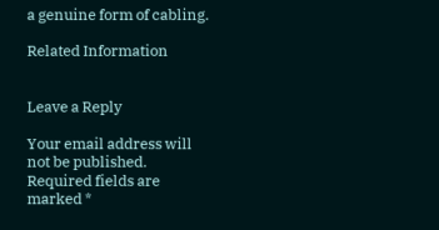a genuine form of cabling.

Related Information


Leave a Reply

Your email address will not be published. Required fields are marked *